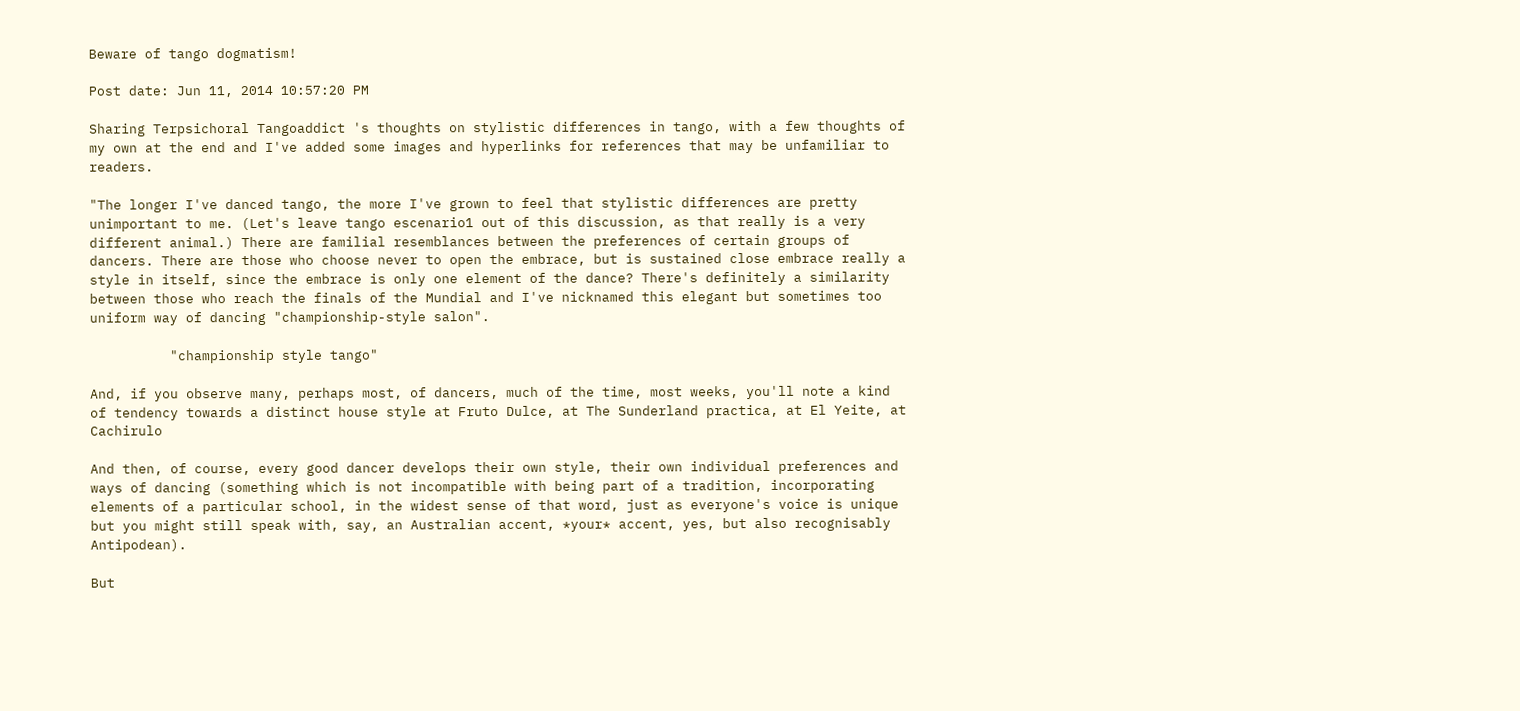Beware of tango dogmatism!

Post date: Jun 11, 2014 10:57:20 PM

Sharing Terpsichoral Tangoaddict 's thoughts on stylistic differences in tango, with a few thoughts of my own at the end and I've added some images and hyperlinks for references that may be unfamiliar to readers.

"The longer I've danced tango, the more I've grown to feel that stylistic differences are pretty unimportant to me. (Let's leave tango escenario1 out of this discussion, as that really is a very different animal.) There are familial resemblances between the preferences of certain groups of dancers. There are those who choose never to open the embrace, but is sustained close embrace really a style in itself, since the embrace is only one element of the dance? There's definitely a similarity between those who reach the finals of the Mundial and I've nicknamed this elegant but sometimes too uniform way of dancing "championship-style salon".

          "championship style tango"

And, if you observe many, perhaps most, of dancers, much of the time, most weeks, you'll note a kind of tendency towards a distinct house style at Fruto Dulce, at The Sunderland practica, at El Yeite, at Cachirulo

And then, of course, every good dancer develops their own style, their own individual preferences and ways of dancing (something which is not incompatible with being part of a tradition, incorporating elements of a particular school, in the widest sense of that word, just as everyone's voice is unique but you might still speak with, say, an Australian accent, *your* accent, yes, but also recognisably Antipodean).

But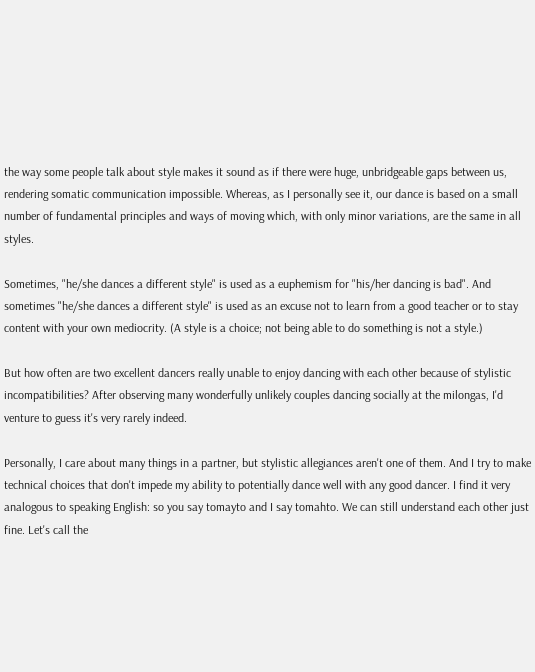the way some people talk about style makes it sound as if there were huge, unbridgeable gaps between us, rendering somatic communication impossible. Whereas, as I personally see it, our dance is based on a small number of fundamental principles and ways of moving which, with only minor variations, are the same in all styles.

Sometimes, "he/she dances a different style" is used as a euphemism for "his/her dancing is bad". And sometimes "he/she dances a different style" is used as an excuse not to learn from a good teacher or to stay content with your own mediocrity. (A style is a choice; not being able to do something is not a style.)

But how often are two excellent dancers really unable to enjoy dancing with each other because of stylistic incompatibilities? After observing many wonderfully unlikely couples dancing socially at the milongas, I'd venture to guess it's very rarely indeed.

Personally, I care about many things in a partner, but stylistic allegiances aren't one of them. And I try to make technical choices that don't impede my ability to potentially dance well with any good dancer. I find it very analogous to speaking English: so you say tomayto and I say tomahto. We can still understand each other just fine. Let's call the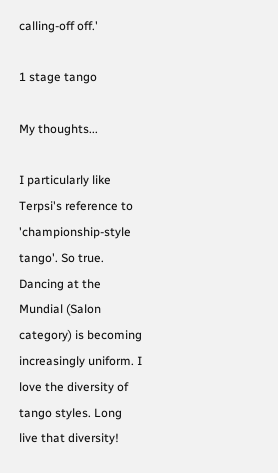calling-off off.'

1 stage tango

My thoughts...

I particularly like Terpsi's reference to 'championship-style tango'. So true. Dancing at the Mundial (Salon category) is becoming increasingly uniform. I love the diversity of tango styles. Long live that diversity!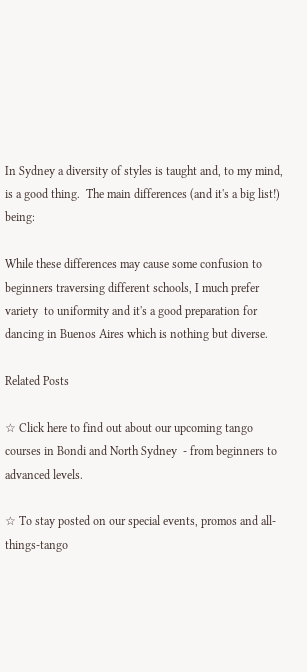In Sydney a diversity of styles is taught and, to my mind, is a good thing.  The main differences (and it's a big list!) being:

While these differences may cause some confusion to beginners traversing different schools, I much prefer variety  to uniformity and it's a good preparation for dancing in Buenos Aires which is nothing but diverse.

Related Posts

☆ Click here to find out about our upcoming tango courses in Bondi and North Sydney  - from beginners to advanced levels.

☆ To stay posted on our special events, promos and all-things-tango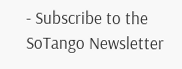- Subscribe to the SoTango Newsletter